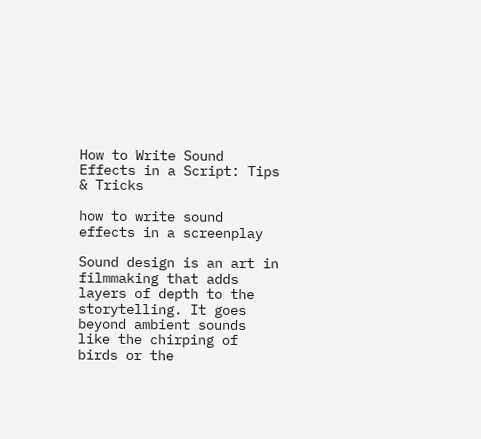How to Write Sound Effects in a Script: Tips & Tricks

how to write sound effects in a screenplay

Sound design is an art in filmmaking that adds layers of depth to the storytelling. It goes beyond ambient sounds like the chirping of birds or the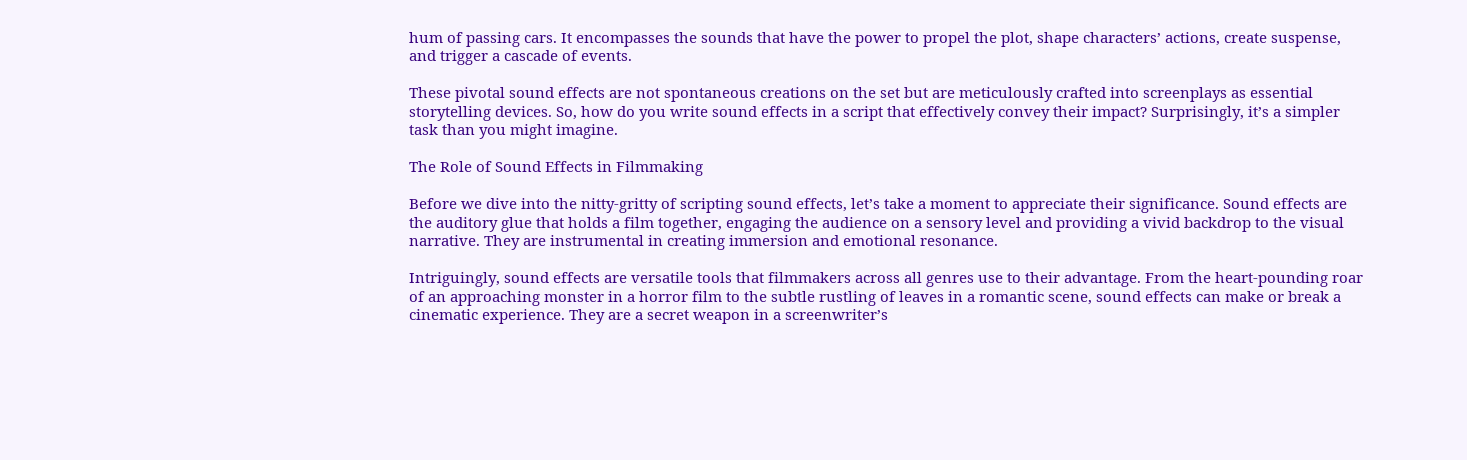hum of passing cars. It encompasses the sounds that have the power to propel the plot, shape characters’ actions, create suspense, and trigger a cascade of events.

These pivotal sound effects are not spontaneous creations on the set but are meticulously crafted into screenplays as essential storytelling devices. So, how do you write sound effects in a script that effectively convey their impact? Surprisingly, it’s a simpler task than you might imagine.

The Role of Sound Effects in Filmmaking

Before we dive into the nitty-gritty of scripting sound effects, let’s take a moment to appreciate their significance. Sound effects are the auditory glue that holds a film together, engaging the audience on a sensory level and providing a vivid backdrop to the visual narrative. They are instrumental in creating immersion and emotional resonance.

Intriguingly, sound effects are versatile tools that filmmakers across all genres use to their advantage. From the heart-pounding roar of an approaching monster in a horror film to the subtle rustling of leaves in a romantic scene, sound effects can make or break a cinematic experience. They are a secret weapon in a screenwriter’s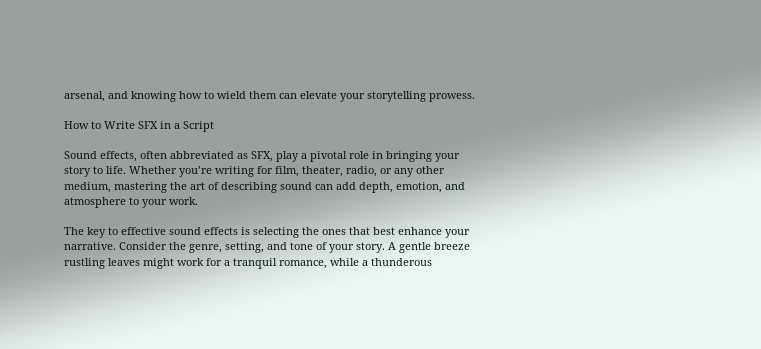arsenal, and knowing how to wield them can elevate your storytelling prowess.

How to Write SFX in a Script

Sound effects, often abbreviated as SFX, play a pivotal role in bringing your story to life. Whether you’re writing for film, theater, radio, or any other medium, mastering the art of describing sound can add depth, emotion, and atmosphere to your work.

The key to effective sound effects is selecting the ones that best enhance your narrative. Consider the genre, setting, and tone of your story. A gentle breeze rustling leaves might work for a tranquil romance, while a thunderous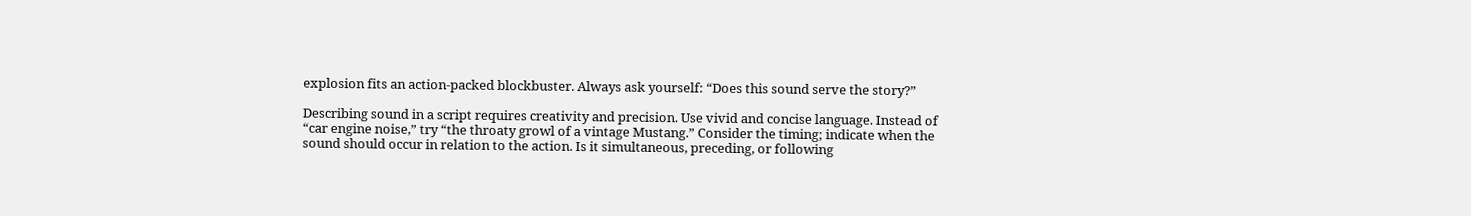explosion fits an action-packed blockbuster. Always ask yourself: “Does this sound serve the story?”

Describing sound in a script requires creativity and precision. Use vivid and concise language. Instead of “car engine noise,” try “the throaty growl of a vintage Mustang.” Consider the timing; indicate when the sound should occur in relation to the action. Is it simultaneous, preceding, or following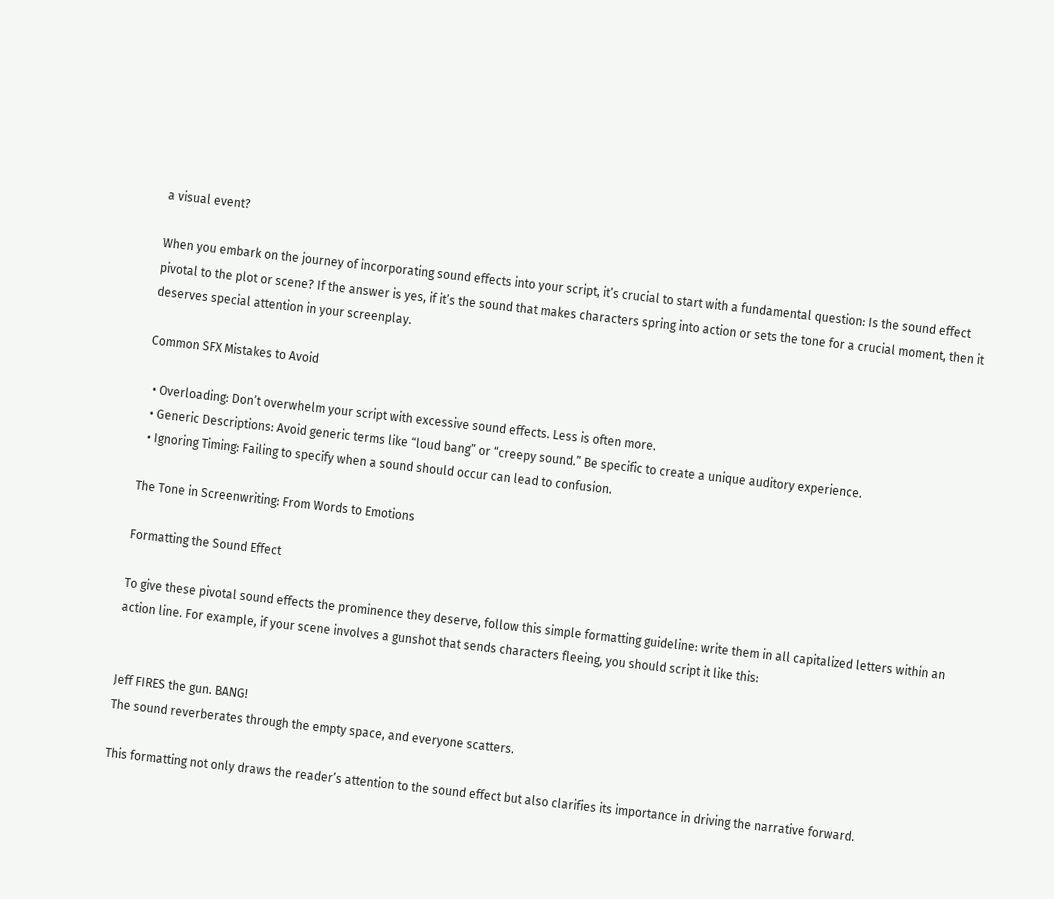a visual event?

When you embark on the journey of incorporating sound effects into your script, it’s crucial to start with a fundamental question: Is the sound effect pivotal to the plot or scene? If the answer is yes, if it’s the sound that makes characters spring into action or sets the tone for a crucial moment, then it deserves special attention in your screenplay.

Common SFX Mistakes to Avoid

  • Overloading: Don’t overwhelm your script with excessive sound effects. Less is often more.
  • Generic Descriptions: Avoid generic terms like “loud bang” or “creepy sound.” Be specific to create a unique auditory experience.
  • Ignoring Timing: Failing to specify when a sound should occur can lead to confusion.

The Tone in Screenwriting: From Words to Emotions

Formatting the Sound Effect

To give these pivotal sound effects the prominence they deserve, follow this simple formatting guideline: write them in all capitalized letters within an action line. For example, if your scene involves a gunshot that sends characters fleeing, you should script it like this:


Jeff FIRES the gun. BANG!
The sound reverberates through the empty space, and everyone scatters.

This formatting not only draws the reader’s attention to the sound effect but also clarifies its importance in driving the narrative forward.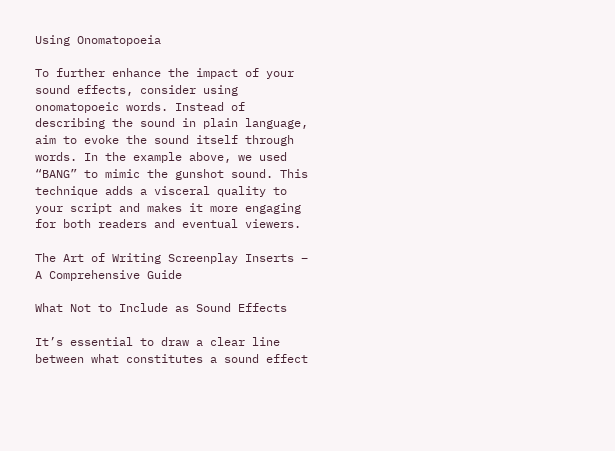Using Onomatopoeia

To further enhance the impact of your sound effects, consider using onomatopoeic words. Instead of describing the sound in plain language, aim to evoke the sound itself through words. In the example above, we used “BANG” to mimic the gunshot sound. This technique adds a visceral quality to your script and makes it more engaging for both readers and eventual viewers.

The Art of Writing Screenplay Inserts – A Comprehensive Guide

What Not to Include as Sound Effects

It’s essential to draw a clear line between what constitutes a sound effect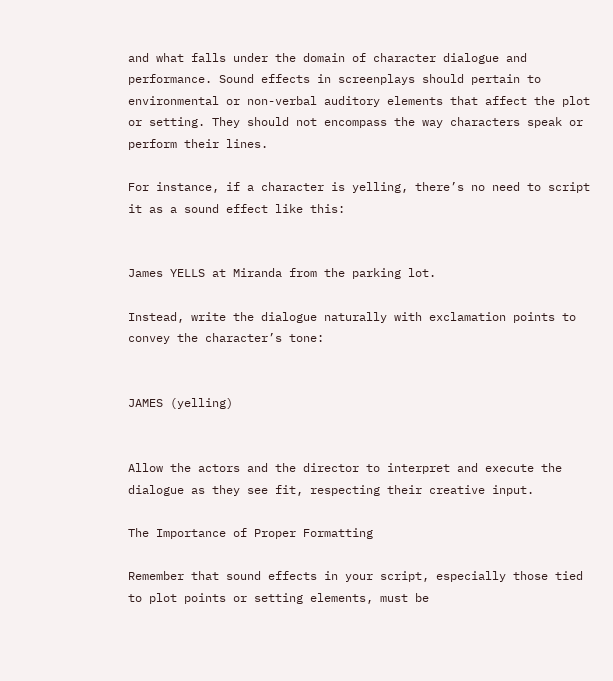and what falls under the domain of character dialogue and performance. Sound effects in screenplays should pertain to environmental or non-verbal auditory elements that affect the plot or setting. They should not encompass the way characters speak or perform their lines.

For instance, if a character is yelling, there’s no need to script it as a sound effect like this:


James YELLS at Miranda from the parking lot.

Instead, write the dialogue naturally with exclamation points to convey the character’s tone:


JAMES (yelling)


Allow the actors and the director to interpret and execute the dialogue as they see fit, respecting their creative input.

The Importance of Proper Formatting

Remember that sound effects in your script, especially those tied to plot points or setting elements, must be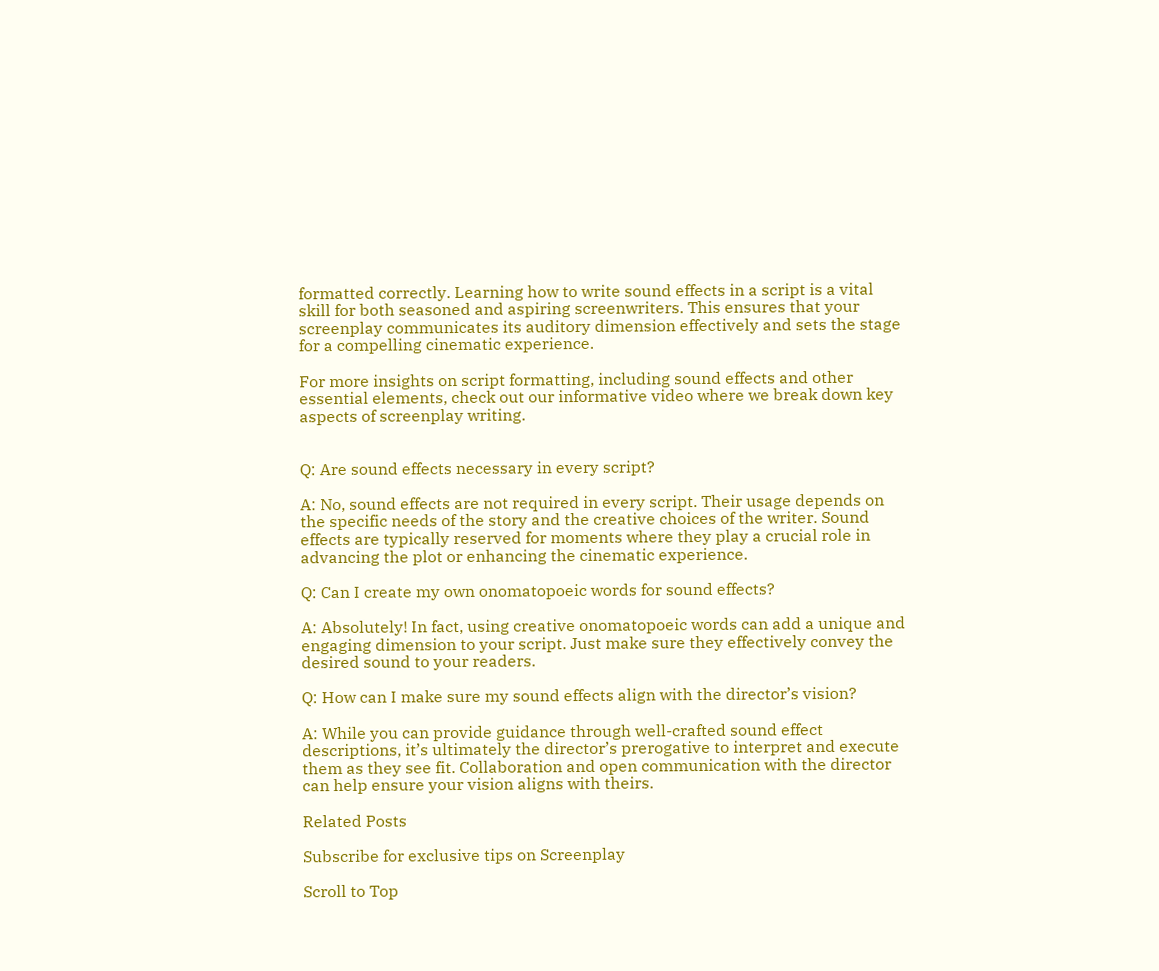formatted correctly. Learning how to write sound effects in a script is a vital skill for both seasoned and aspiring screenwriters. This ensures that your screenplay communicates its auditory dimension effectively and sets the stage for a compelling cinematic experience.

For more insights on script formatting, including sound effects and other essential elements, check out our informative video where we break down key aspects of screenplay writing.


Q: Are sound effects necessary in every script?

A: No, sound effects are not required in every script. Their usage depends on the specific needs of the story and the creative choices of the writer. Sound effects are typically reserved for moments where they play a crucial role in advancing the plot or enhancing the cinematic experience.

Q: Can I create my own onomatopoeic words for sound effects?

A: Absolutely! In fact, using creative onomatopoeic words can add a unique and engaging dimension to your script. Just make sure they effectively convey the desired sound to your readers.

Q: How can I make sure my sound effects align with the director’s vision?

A: While you can provide guidance through well-crafted sound effect descriptions, it’s ultimately the director’s prerogative to interpret and execute them as they see fit. Collaboration and open communication with the director can help ensure your vision aligns with theirs.

Related Posts

Subscribe for exclusive tips on Screenplay

Scroll to Top